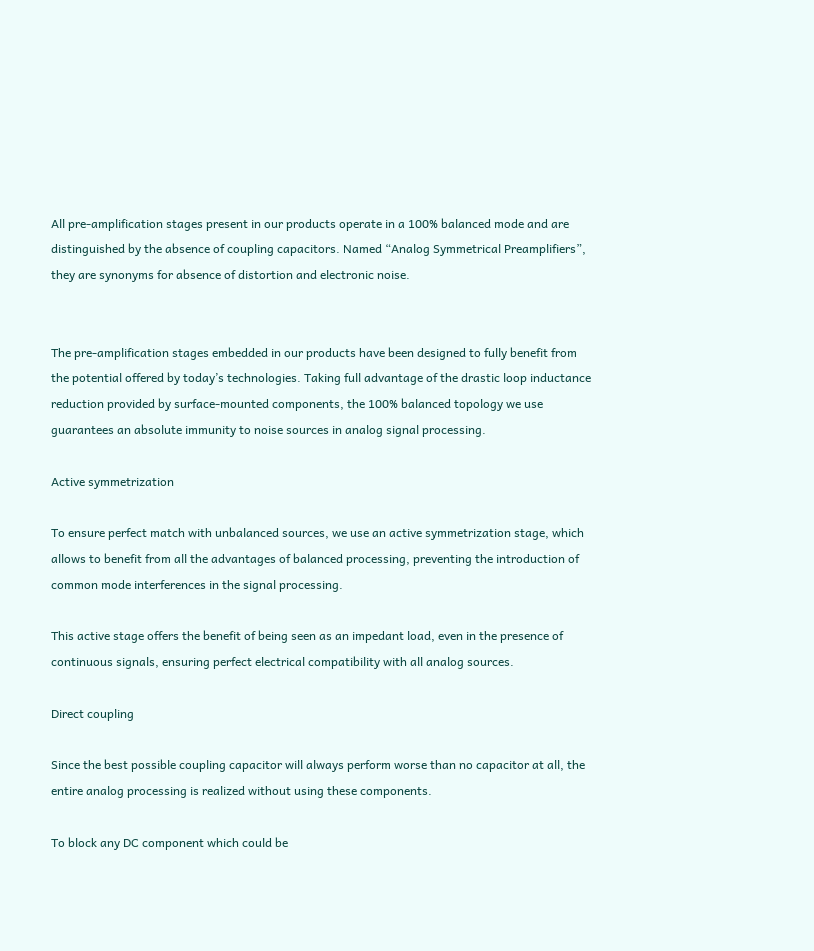All pre-amplification stages present in our products operate in a 100% balanced mode and are distinguished by the absence of coupling capacitors. Named “Analog Symmetrical Preamplifiers”, they are synonyms for absence of distortion and electronic noise.


The pre-amplification stages embedded in our products have been designed to fully benefit from the potential offered by today’s technologies. Taking full advantage of the drastic loop inductance reduction provided by surface-mounted components, the 100% balanced topology we use guarantees an absolute immunity to noise sources in analog signal processing.

Active symmetrization

To ensure perfect match with unbalanced sources, we use an active symmetrization stage, which allows to benefit from all the advantages of balanced processing, preventing the introduction of common mode interferences in the signal processing.

This active stage offers the benefit of being seen as an impedant load, even in the presence of continuous signals, ensuring perfect electrical compatibility with all analog sources.

Direct coupling

Since the best possible coupling capacitor will always perform worse than no capacitor at all, the entire analog processing is realized without using these components.

To block any DC component which could be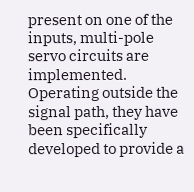present on one of the inputs, multi-pole servo circuits are implemented. Operating outside the signal path, they have been specifically developed to provide a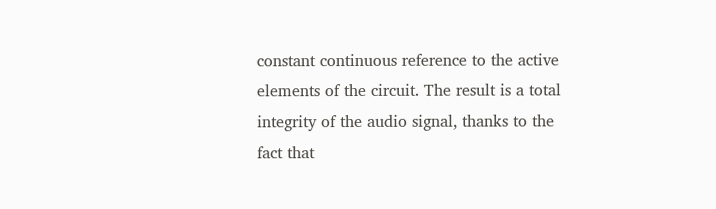constant continuous reference to the active elements of the circuit. The result is a total integrity of the audio signal, thanks to the fact that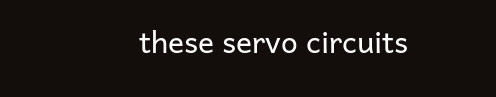these servo circuits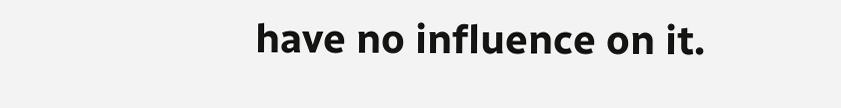have no influence on it.